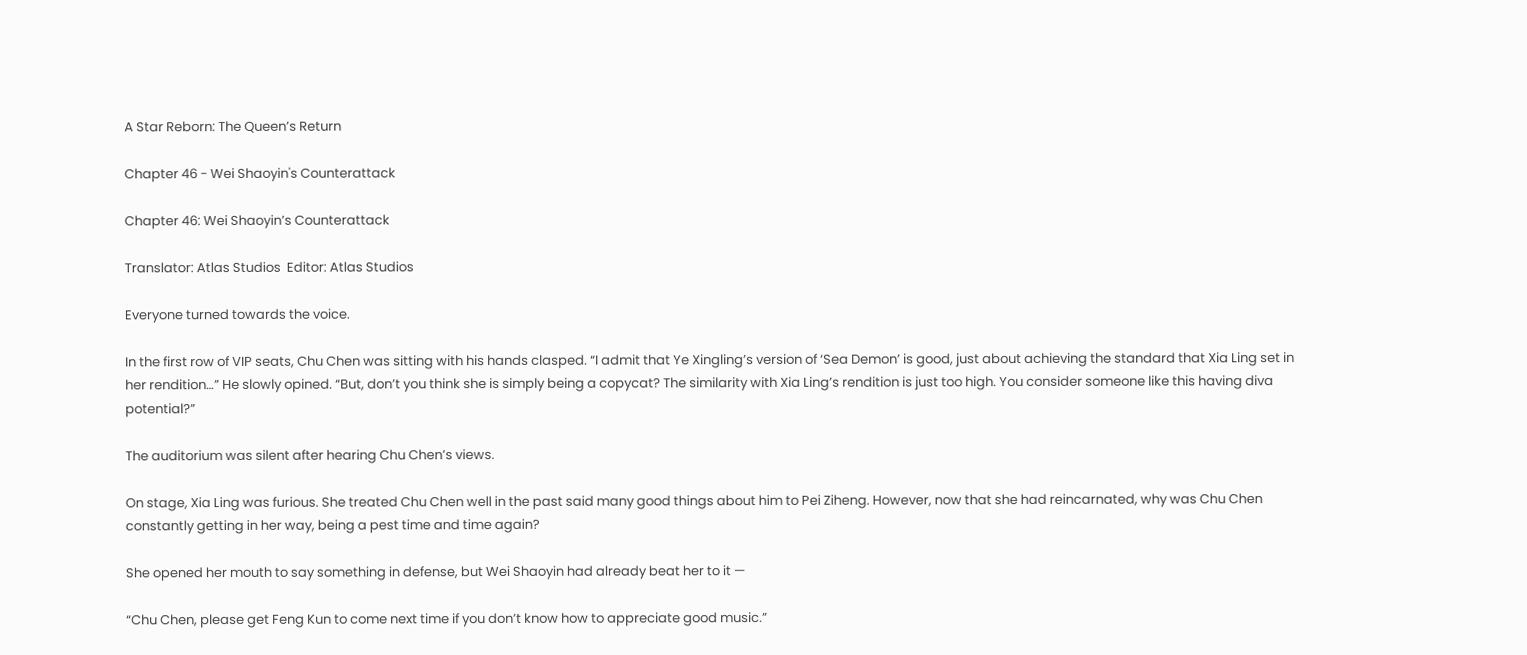A Star Reborn: The Queen’s Return

Chapter 46 - Wei Shaoyin's Counterattack

Chapter 46: Wei Shaoyin’s Counterattack

Translator: Atlas Studios  Editor: Atlas Studios

Everyone turned towards the voice.

In the first row of VIP seats, Chu Chen was sitting with his hands clasped. “I admit that Ye Xingling’s version of ‘Sea Demon’ is good, just about achieving the standard that Xia Ling set in her rendition…” He slowly opined. “But, don’t you think she is simply being a copycat? The similarity with Xia Ling’s rendition is just too high. You consider someone like this having diva potential?”

The auditorium was silent after hearing Chu Chen’s views.

On stage, Xia Ling was furious. She treated Chu Chen well in the past said many good things about him to Pei Ziheng. However, now that she had reincarnated, why was Chu Chen constantly getting in her way, being a pest time and time again?

She opened her mouth to say something in defense, but Wei Shaoyin had already beat her to it —

“Chu Chen, please get Feng Kun to come next time if you don’t know how to appreciate good music.”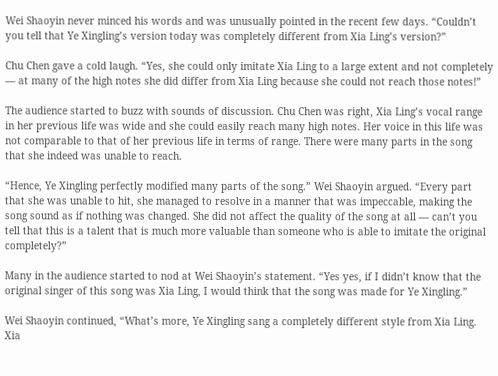Wei Shaoyin never minced his words and was unusually pointed in the recent few days. “Couldn’t you tell that Ye Xingling’s version today was completely different from Xia Ling’s version?”

Chu Chen gave a cold laugh. “Yes, she could only imitate Xia Ling to a large extent and not completely — at many of the high notes she did differ from Xia Ling because she could not reach those notes!”

The audience started to buzz with sounds of discussion. Chu Chen was right, Xia Ling’s vocal range in her previous life was wide and she could easily reach many high notes. Her voice in this life was not comparable to that of her previous life in terms of range. There were many parts in the song that she indeed was unable to reach.

“Hence, Ye Xingling perfectly modified many parts of the song.” Wei Shaoyin argued. “Every part that she was unable to hit, she managed to resolve in a manner that was impeccable, making the song sound as if nothing was changed. She did not affect the quality of the song at all — can’t you tell that this is a talent that is much more valuable than someone who is able to imitate the original completely?”

Many in the audience started to nod at Wei Shaoyin’s statement. “Yes yes, if I didn’t know that the original singer of this song was Xia Ling, I would think that the song was made for Ye Xingling.”

Wei Shaoyin continued, “What’s more, Ye Xingling sang a completely different style from Xia Ling. Xia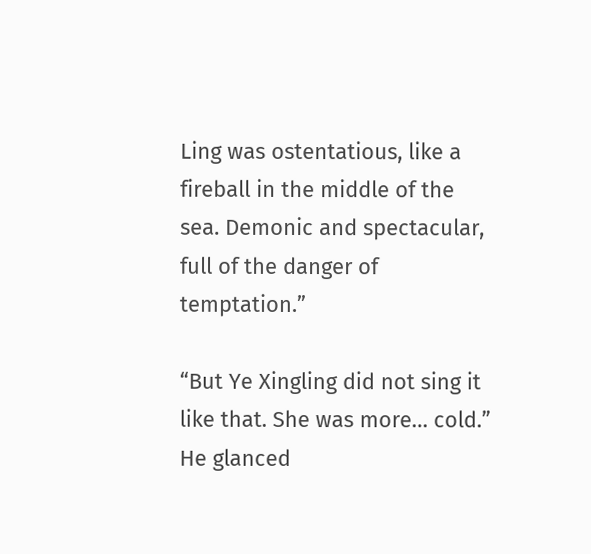Ling was ostentatious, like a fireball in the middle of the sea. Demonic and spectacular, full of the danger of temptation.”

“But Ye Xingling did not sing it like that. She was more… cold.” He glanced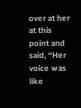over at her at this point and said, “Her voice was like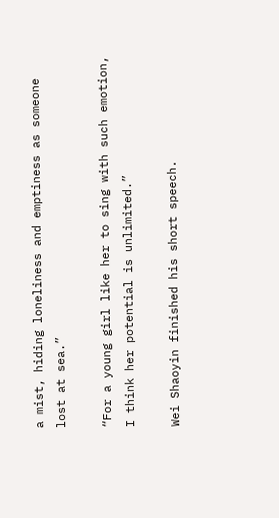a mist, hiding loneliness and emptiness as someone lost at sea.”

“For a young girl like her to sing with such emotion, I think her potential is unlimited.”

Wei Shaoyin finished his short speech.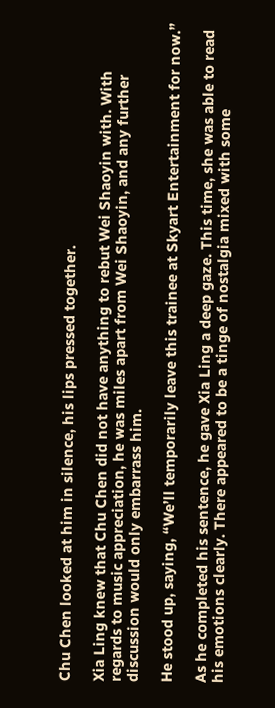Chu Chen looked at him in silence, his lips pressed together.

Xia Ling knew that Chu Chen did not have anything to rebut Wei Shaoyin with. With regards to music appreciation, he was miles apart from Wei Shaoyin, and any further discussion would only embarrass him.

He stood up, saying, “We’ll temporarily leave this trainee at Skyart Entertainment for now.”

As he completed his sentence, he gave Xia Ling a deep gaze. This time, she was able to read his emotions clearly. There appeared to be a tinge of nostalgia mixed with some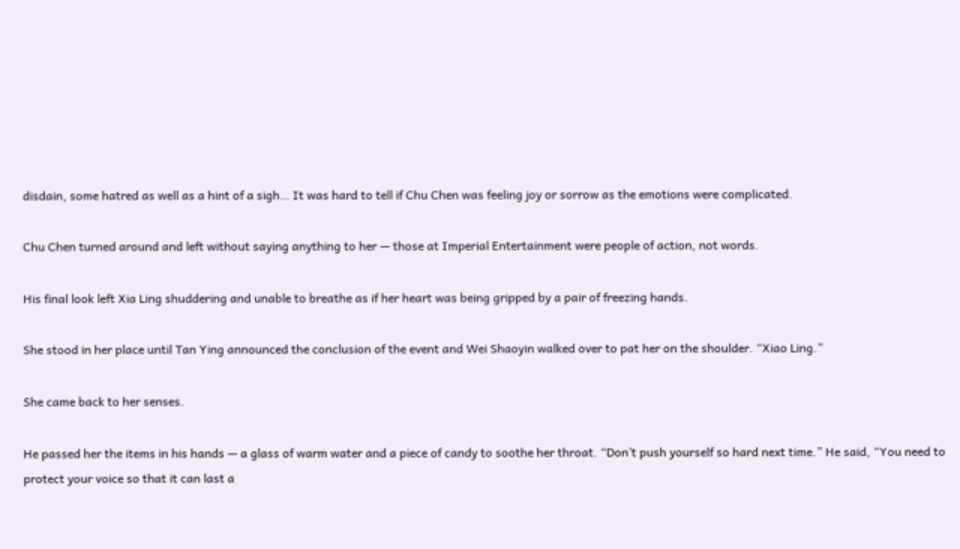disdain, some hatred as well as a hint of a sigh… It was hard to tell if Chu Chen was feeling joy or sorrow as the emotions were complicated.

Chu Chen turned around and left without saying anything to her — those at Imperial Entertainment were people of action, not words.

His final look left Xia Ling shuddering and unable to breathe as if her heart was being gripped by a pair of freezing hands.

She stood in her place until Tan Ying announced the conclusion of the event and Wei Shaoyin walked over to pat her on the shoulder. “Xiao Ling.”

She came back to her senses.

He passed her the items in his hands — a glass of warm water and a piece of candy to soothe her throat. “Don’t push yourself so hard next time.” He said, “You need to protect your voice so that it can last a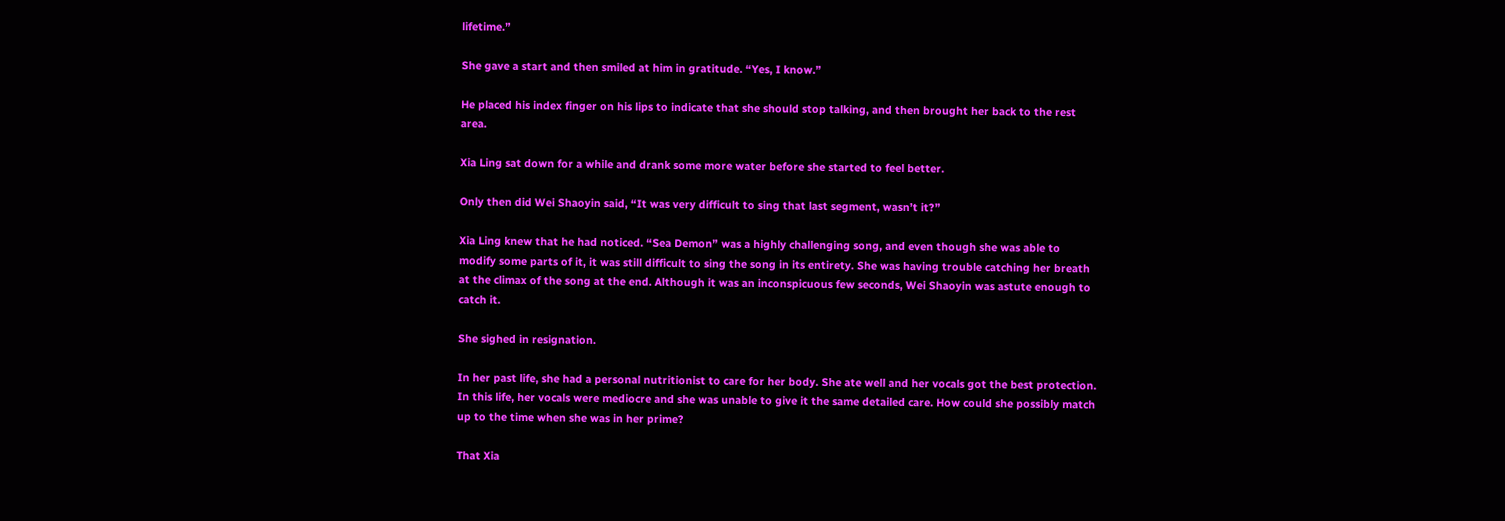lifetime.”

She gave a start and then smiled at him in gratitude. “Yes, I know.”

He placed his index finger on his lips to indicate that she should stop talking, and then brought her back to the rest area.

Xia Ling sat down for a while and drank some more water before she started to feel better.

Only then did Wei Shaoyin said, “It was very difficult to sing that last segment, wasn’t it?”

Xia Ling knew that he had noticed. “Sea Demon” was a highly challenging song, and even though she was able to modify some parts of it, it was still difficult to sing the song in its entirety. She was having trouble catching her breath at the climax of the song at the end. Although it was an inconspicuous few seconds, Wei Shaoyin was astute enough to catch it.

She sighed in resignation.

In her past life, she had a personal nutritionist to care for her body. She ate well and her vocals got the best protection. In this life, her vocals were mediocre and she was unable to give it the same detailed care. How could she possibly match up to the time when she was in her prime?

That Xia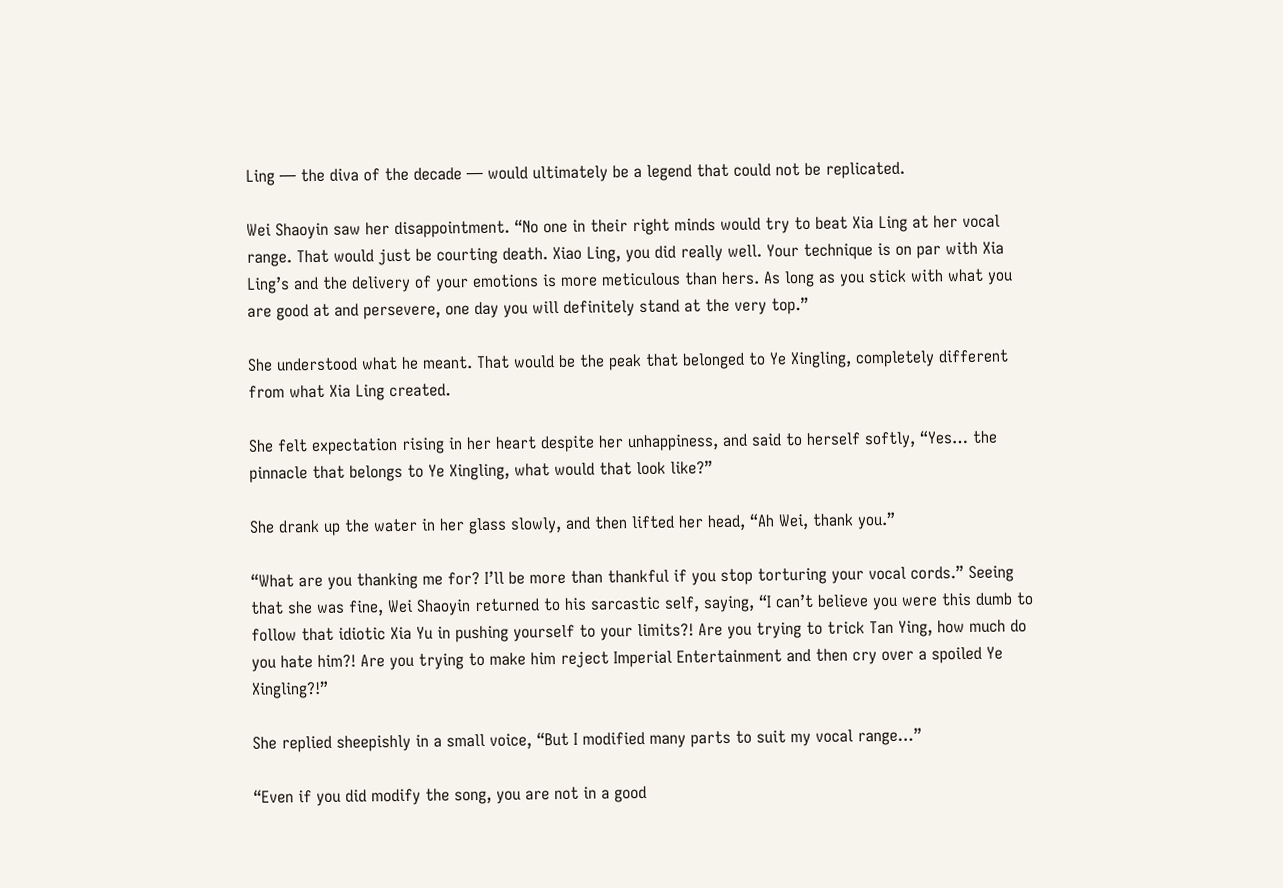Ling — the diva of the decade — would ultimately be a legend that could not be replicated.

Wei Shaoyin saw her disappointment. “No one in their right minds would try to beat Xia Ling at her vocal range. That would just be courting death. Xiao Ling, you did really well. Your technique is on par with Xia Ling’s and the delivery of your emotions is more meticulous than hers. As long as you stick with what you are good at and persevere, one day you will definitely stand at the very top.”

She understood what he meant. That would be the peak that belonged to Ye Xingling, completely different from what Xia Ling created.

She felt expectation rising in her heart despite her unhappiness, and said to herself softly, “Yes… the pinnacle that belongs to Ye Xingling, what would that look like?”

She drank up the water in her glass slowly, and then lifted her head, “Ah Wei, thank you.”

“What are you thanking me for? I’ll be more than thankful if you stop torturing your vocal cords.” Seeing that she was fine, Wei Shaoyin returned to his sarcastic self, saying, “I can’t believe you were this dumb to follow that idiotic Xia Yu in pushing yourself to your limits?! Are you trying to trick Tan Ying, how much do you hate him?! Are you trying to make him reject Imperial Entertainment and then cry over a spoiled Ye Xingling?!”

She replied sheepishly in a small voice, “But I modified many parts to suit my vocal range…”

“Even if you did modify the song, you are not in a good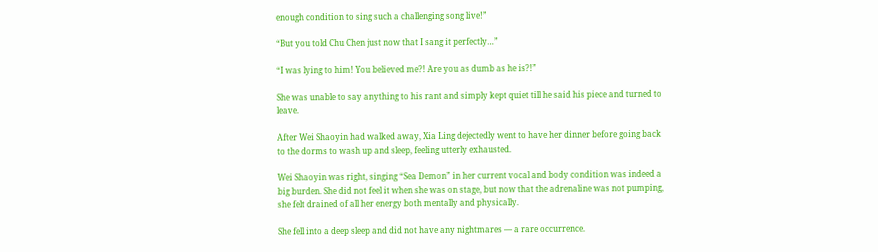enough condition to sing such a challenging song live!”

“But you told Chu Chen just now that I sang it perfectly…”

“I was lying to him! You believed me?! Are you as dumb as he is?!”

She was unable to say anything to his rant and simply kept quiet till he said his piece and turned to leave.

After Wei Shaoyin had walked away, Xia Ling dejectedly went to have her dinner before going back to the dorms to wash up and sleep, feeling utterly exhausted.

Wei Shaoyin was right, singing “Sea Demon” in her current vocal and body condition was indeed a big burden. She did not feel it when she was on stage, but now that the adrenaline was not pumping, she felt drained of all her energy both mentally and physically.

She fell into a deep sleep and did not have any nightmares — a rare occurrence.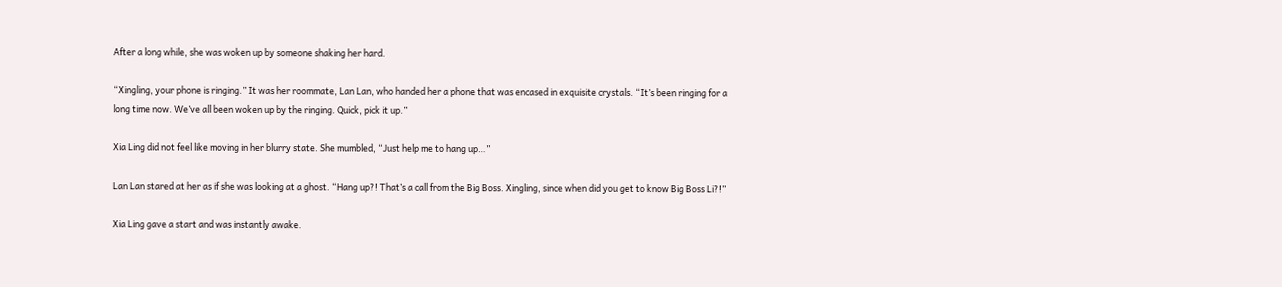After a long while, she was woken up by someone shaking her hard.

“Xingling, your phone is ringing.” It was her roommate, Lan Lan, who handed her a phone that was encased in exquisite crystals. “It’s been ringing for a long time now. We’ve all been woken up by the ringing. Quick, pick it up.”

Xia Ling did not feel like moving in her blurry state. She mumbled, “Just help me to hang up…”

Lan Lan stared at her as if she was looking at a ghost. “Hang up?! That’s a call from the Big Boss. Xingling, since when did you get to know Big Boss Li?!”

Xia Ling gave a start and was instantly awake.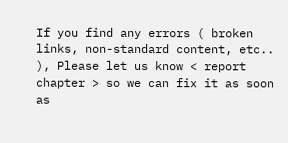If you find any errors ( broken links, non-standard content, etc.. ), Please let us know < report chapter > so we can fix it as soon as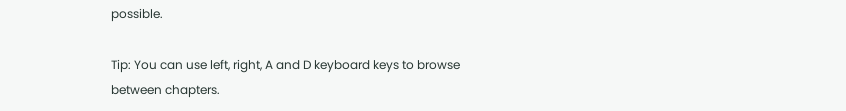possible.

Tip: You can use left, right, A and D keyboard keys to browse between chapters.